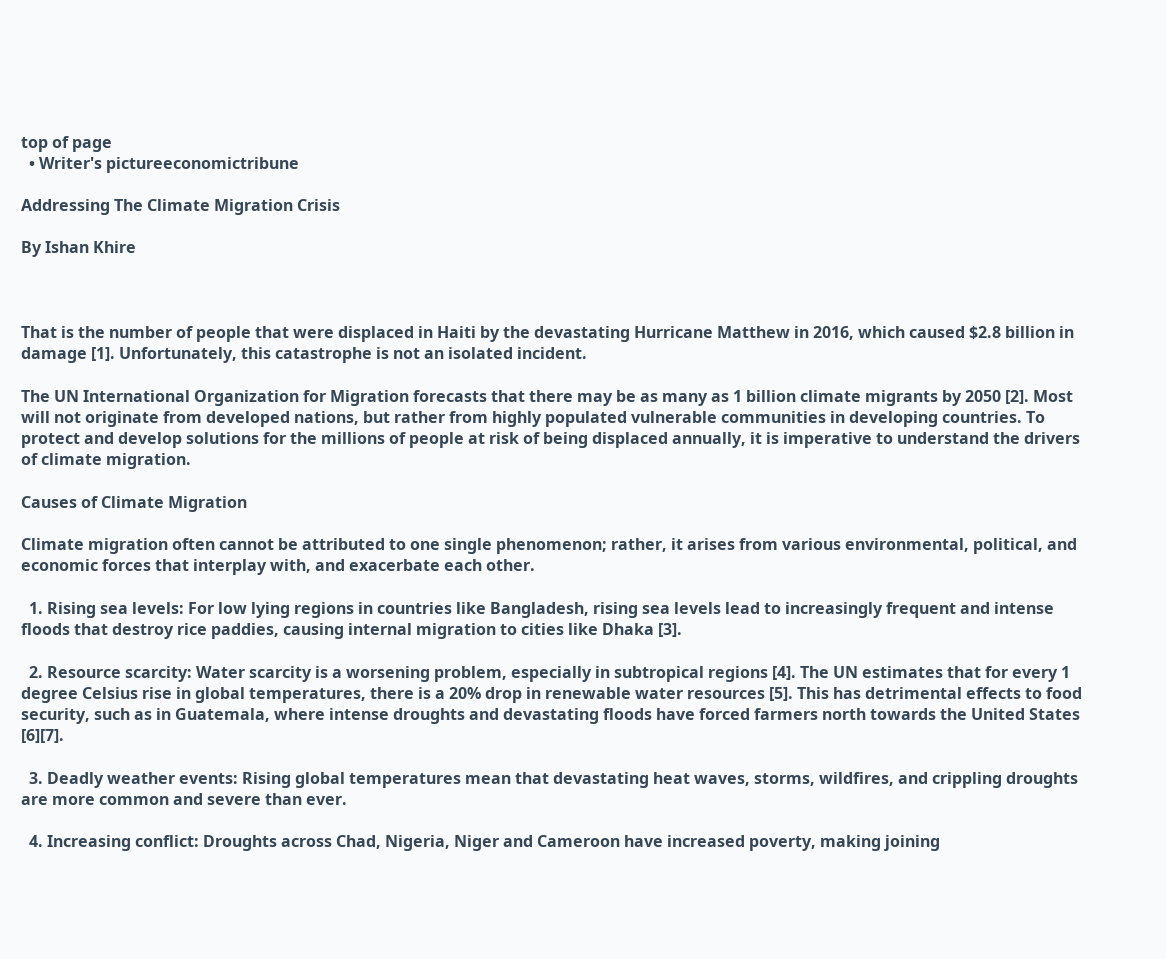top of page
  • Writer's pictureeconomictribune

Addressing The Climate Migration Crisis

By Ishan Khire



That is the number of people that were displaced in Haiti by the devastating Hurricane Matthew in 2016, which caused $2.8 billion in damage [1]. Unfortunately, this catastrophe is not an isolated incident.

The UN International Organization for Migration forecasts that there may be as many as 1 billion climate migrants by 2050 [2]. Most will not originate from developed nations, but rather from highly populated vulnerable communities in developing countries. To protect and develop solutions for the millions of people at risk of being displaced annually, it is imperative to understand the drivers of climate migration.

Causes of Climate Migration

Climate migration often cannot be attributed to one single phenomenon; rather, it arises from various environmental, political, and economic forces that interplay with, and exacerbate each other.

  1. Rising sea levels: For low lying regions in countries like Bangladesh, rising sea levels lead to increasingly frequent and intense floods that destroy rice paddies, causing internal migration to cities like Dhaka [3].

  2. Resource scarcity: Water scarcity is a worsening problem, especially in subtropical regions [4]. The UN estimates that for every 1 degree Celsius rise in global temperatures, there is a 20% drop in renewable water resources [5]. This has detrimental effects to food security, such as in Guatemala, where intense droughts and devastating floods have forced farmers north towards the United States [6][7].

  3. Deadly weather events: Rising global temperatures mean that devastating heat waves, storms, wildfires, and crippling droughts are more common and severe than ever.

  4. Increasing conflict: Droughts across Chad, Nigeria, Niger and Cameroon have increased poverty, making joining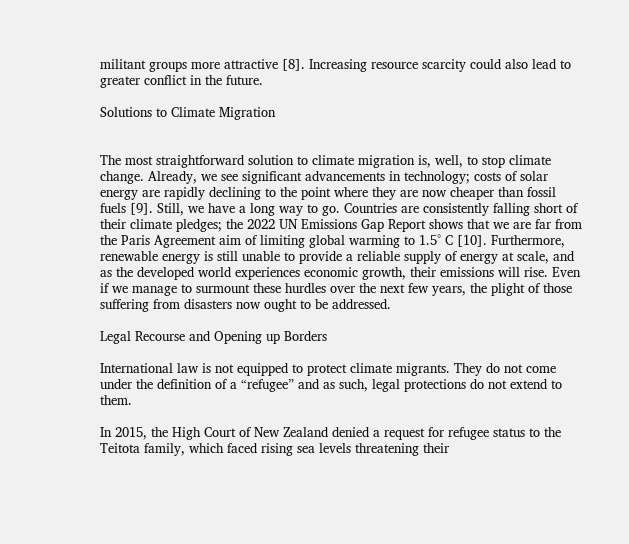militant groups more attractive [8]. Increasing resource scarcity could also lead to greater conflict in the future.

Solutions to Climate Migration


The most straightforward solution to climate migration is, well, to stop climate change. Already, we see significant advancements in technology; costs of solar energy are rapidly declining to the point where they are now cheaper than fossil fuels [9]. Still, we have a long way to go. Countries are consistently falling short of their climate pledges; the 2022 UN Emissions Gap Report shows that we are far from the Paris Agreement aim of limiting global warming to 1.5° C [10]. Furthermore, renewable energy is still unable to provide a reliable supply of energy at scale, and as the developed world experiences economic growth, their emissions will rise. Even if we manage to surmount these hurdles over the next few years, the plight of those suffering from disasters now ought to be addressed.

Legal Recourse and Opening up Borders

International law is not equipped to protect climate migrants. They do not come under the definition of a “refugee” and as such, legal protections do not extend to them.

In 2015, the High Court of New Zealand denied a request for refugee status to the Teitota family, which faced rising sea levels threatening their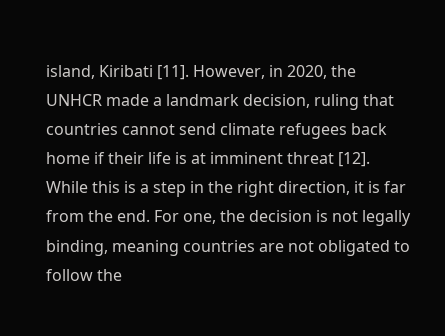island, Kiribati [11]. However, in 2020, the UNHCR made a landmark decision, ruling that countries cannot send climate refugees back home if their life is at imminent threat [12]. While this is a step in the right direction, it is far from the end. For one, the decision is not legally binding, meaning countries are not obligated to follow the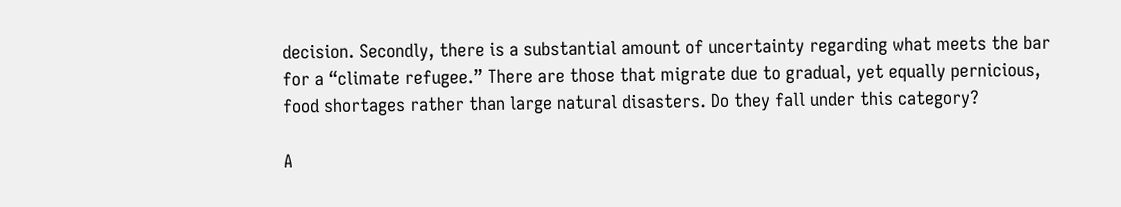decision. Secondly, there is a substantial amount of uncertainty regarding what meets the bar for a “climate refugee.” There are those that migrate due to gradual, yet equally pernicious, food shortages rather than large natural disasters. Do they fall under this category?

A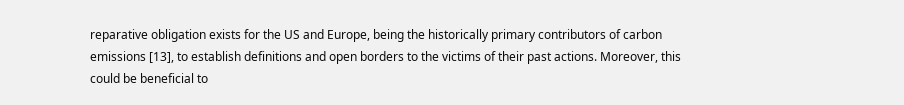reparative obligation exists for the US and Europe, being the historically primary contributors of carbon emissions [13], to establish definitions and open borders to the victims of their past actions. Moreover, this could be beneficial to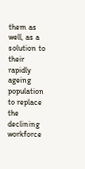them as well, as a solution to their rapidly ageing population to replace the declining workforce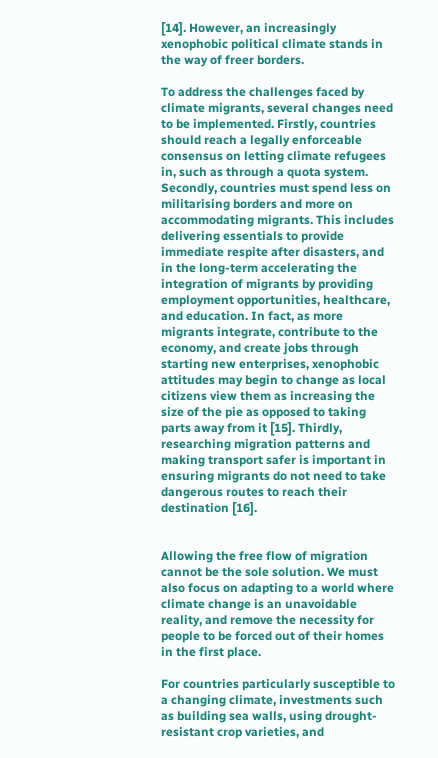[14]. However, an increasingly xenophobic political climate stands in the way of freer borders.

To address the challenges faced by climate migrants, several changes need to be implemented. Firstly, countries should reach a legally enforceable consensus on letting climate refugees in, such as through a quota system. Secondly, countries must spend less on militarising borders and more on accommodating migrants. This includes delivering essentials to provide immediate respite after disasters, and in the long-term accelerating the integration of migrants by providing employment opportunities, healthcare, and education. In fact, as more migrants integrate, contribute to the economy, and create jobs through starting new enterprises, xenophobic attitudes may begin to change as local citizens view them as increasing the size of the pie as opposed to taking parts away from it [15]. Thirdly, researching migration patterns and making transport safer is important in ensuring migrants do not need to take dangerous routes to reach their destination [16].


Allowing the free flow of migration cannot be the sole solution. We must also focus on adapting to a world where climate change is an unavoidable reality, and remove the necessity for people to be forced out of their homes in the first place.

For countries particularly susceptible to a changing climate, investments such as building sea walls, using drought-resistant crop varieties, and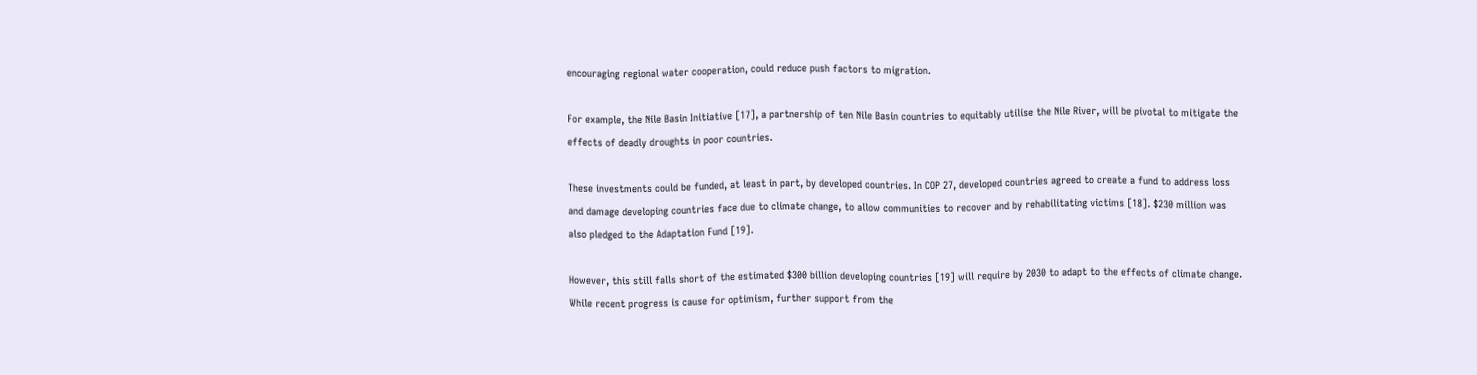encouraging regional water cooperation, could reduce push factors to migration.

For example, the Nile Basin Initiative [17], a partnership of ten Nile Basin countries to equitably utilise the Nile River, will be pivotal to mitigate the effects of deadly droughts in poor countries.

These investments could be funded, at least in part, by developed countries. In COP 27, developed countries agreed to create a fund to address loss and damage developing countries face due to climate change, to allow communities to recover and by rehabilitating victims [18]. $230 million was also pledged to the Adaptation Fund [19].

However, this still falls short of the estimated $300 billion developing countries [19] will require by 2030 to adapt to the effects of climate change. While recent progress is cause for optimism, further support from the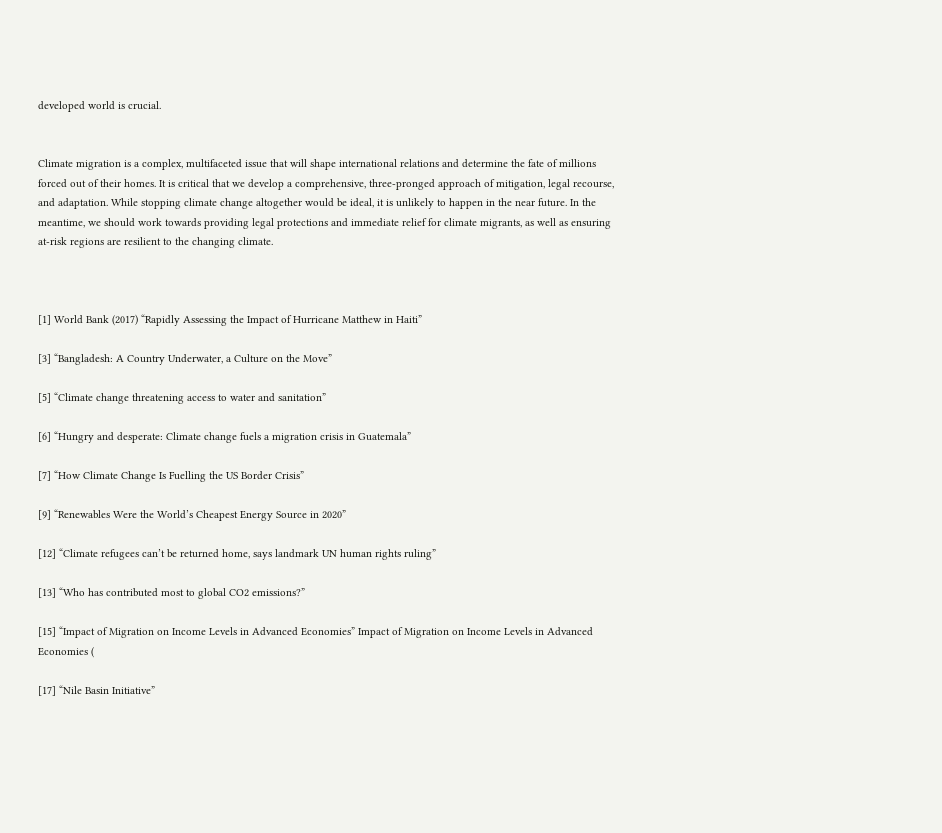developed world is crucial.


Climate migration is a complex, multifaceted issue that will shape international relations and determine the fate of millions forced out of their homes. It is critical that we develop a comprehensive, three-pronged approach of mitigation, legal recourse, and adaptation. While stopping climate change altogether would be ideal, it is unlikely to happen in the near future. In the meantime, we should work towards providing legal protections and immediate relief for climate migrants, as well as ensuring at-risk regions are resilient to the changing climate.



[1] World Bank (2017) “Rapidly Assessing the Impact of Hurricane Matthew in Haiti”

[3] “Bangladesh: A Country Underwater, a Culture on the Move”

[5] “Climate change threatening access to water and sanitation”

[6] “Hungry and desperate: Climate change fuels a migration crisis in Guatemala”

[7] “How Climate Change Is Fuelling the US Border Crisis”

[9] “Renewables Were the World’s Cheapest Energy Source in 2020”

[12] “Climate refugees can’t be returned home, says landmark UN human rights ruling”

[13] “Who has contributed most to global CO2 emissions?”

[15] “Impact of Migration on Income Levels in Advanced Economies” Impact of Migration on Income Levels in Advanced Economies (

[17] “Nile Basin Initiative”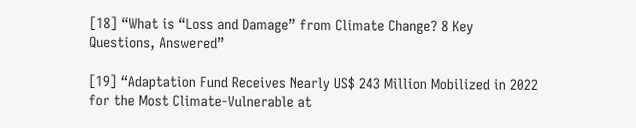[18] “What is “Loss and Damage” from Climate Change? 8 Key Questions, Answered”

[19] “Adaptation Fund Receives Nearly US$ 243 Million Mobilized in 2022 for the Most Climate-Vulnerable at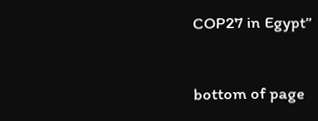COP27 in Egypt”


bottom of page